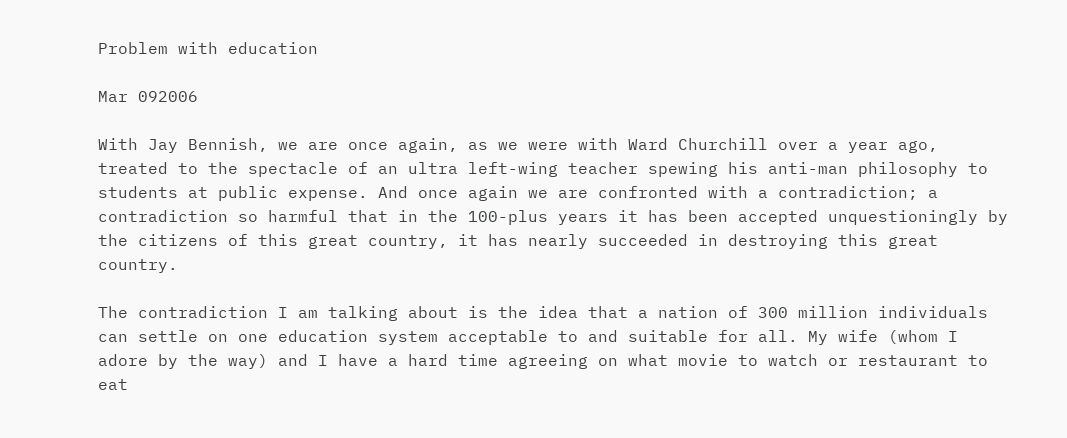Problem with education

Mar 092006

With Jay Bennish, we are once again, as we were with Ward Churchill over a year ago, treated to the spectacle of an ultra left-wing teacher spewing his anti-man philosophy to students at public expense. And once again we are confronted with a contradiction; a contradiction so harmful that in the 100-plus years it has been accepted unquestioningly by the citizens of this great country, it has nearly succeeded in destroying this great country.

The contradiction I am talking about is the idea that a nation of 300 million individuals can settle on one education system acceptable to and suitable for all. My wife (whom I adore by the way) and I have a hard time agreeing on what movie to watch or restaurant to eat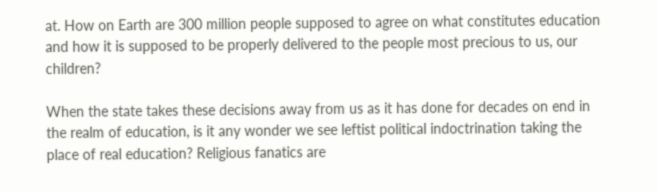at. How on Earth are 300 million people supposed to agree on what constitutes education and how it is supposed to be properly delivered to the people most precious to us, our children?

When the state takes these decisions away from us as it has done for decades on end in the realm of education, is it any wonder we see leftist political indoctrination taking the place of real education? Religious fanatics are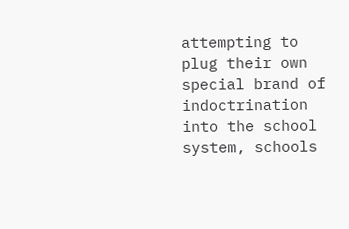attempting to plug their own special brand of indoctrination into the school system, schools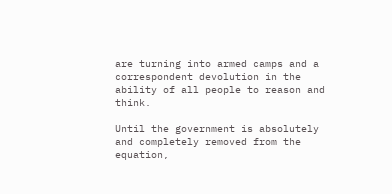are turning into armed camps and a correspondent devolution in the ability of all people to reason and think.

Until the government is absolutely and completely removed from the equation,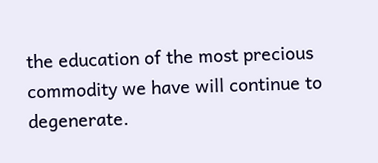the education of the most precious commodity we have will continue to degenerate.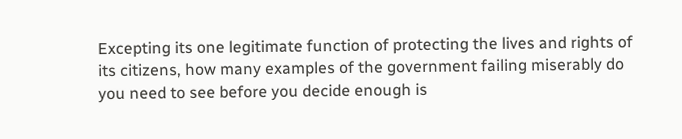Excepting its one legitimate function of protecting the lives and rights of its citizens, how many examples of the government failing miserably do you need to see before you decide enough is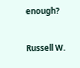enough?


Russell W.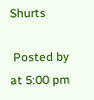Shurts

 Posted by at 5:00 pm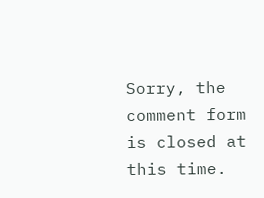Sorry, the comment form is closed at this time.